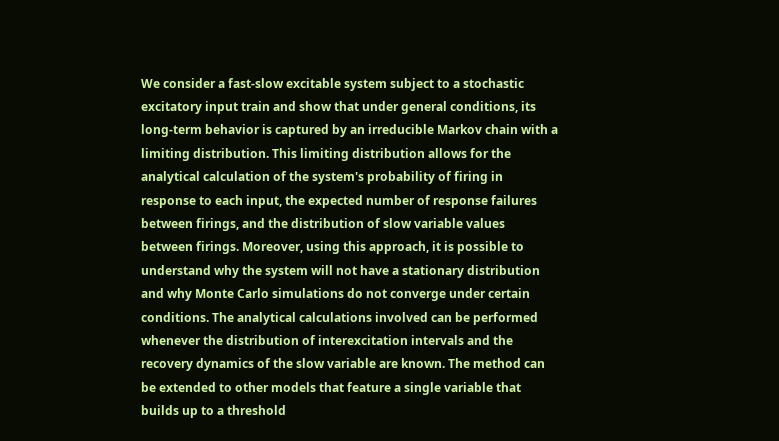We consider a fast-slow excitable system subject to a stochastic excitatory input train and show that under general conditions, its long-term behavior is captured by an irreducible Markov chain with a limiting distribution. This limiting distribution allows for the analytical calculation of the system's probability of firing in response to each input, the expected number of response failures between firings, and the distribution of slow variable values between firings. Moreover, using this approach, it is possible to understand why the system will not have a stationary distribution and why Monte Carlo simulations do not converge under certain conditions. The analytical calculations involved can be performed whenever the distribution of interexcitation intervals and the recovery dynamics of the slow variable are known. The method can be extended to other models that feature a single variable that builds up to a threshold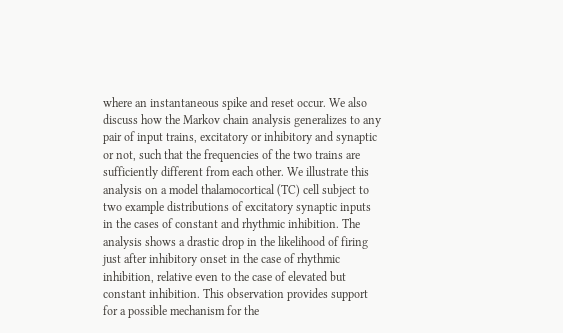where an instantaneous spike and reset occur. We also discuss how the Markov chain analysis generalizes to any pair of input trains, excitatory or inhibitory and synaptic or not, such that the frequencies of the two trains are sufficiently different from each other. We illustrate this analysis on a model thalamocortical (TC) cell subject to two example distributions of excitatory synaptic inputs in the cases of constant and rhythmic inhibition. The analysis shows a drastic drop in the likelihood of firing just after inhibitory onset in the case of rhythmic inhibition, relative even to the case of elevated but constant inhibition. This observation provides support for a possible mechanism for the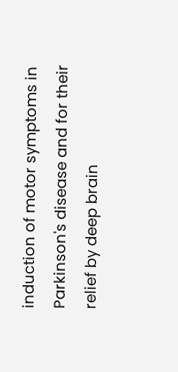induction of motor symptoms in Parkinson's disease and for their relief by deep brain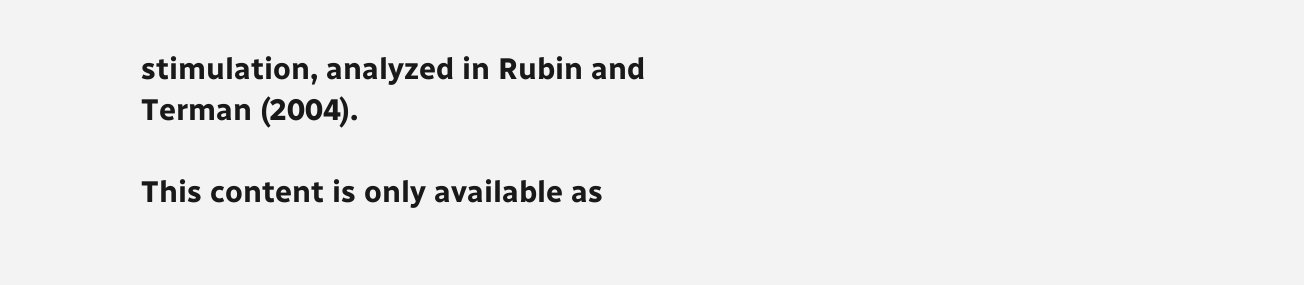stimulation, analyzed in Rubin and Terman (2004).

This content is only available as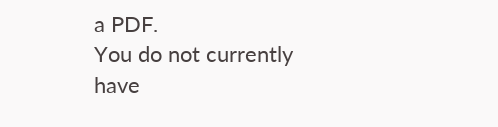a PDF.
You do not currently have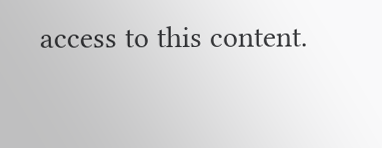access to this content.